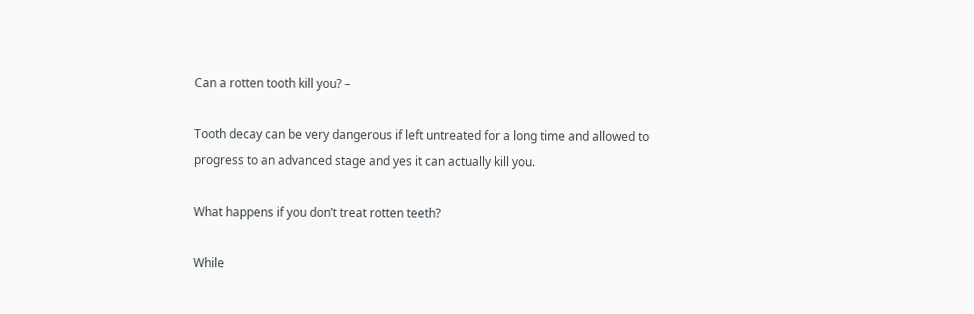Can a rotten tooth kill you? –

Tooth decay can be very dangerous if left untreated for a long time and allowed to progress to an advanced stage and yes it can actually kill you.

What happens if you don’t treat rotten teeth?

While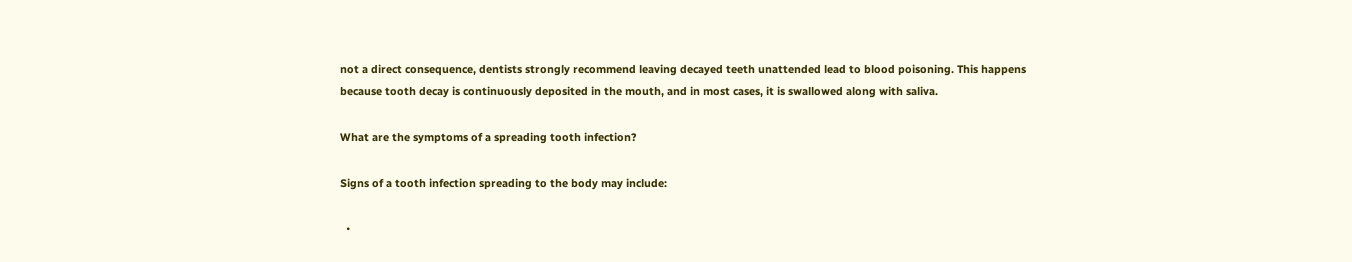not a direct consequence, dentists strongly recommend leaving decayed teeth unattended lead to blood poisoning. This happens because tooth decay is continuously deposited in the mouth, and in most cases, it is swallowed along with saliva.

What are the symptoms of a spreading tooth infection?

Signs of a tooth infection spreading to the body may include:

  •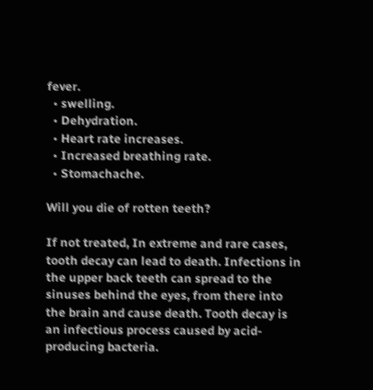fever.
  • swelling.
  • Dehydration.
  • Heart rate increases.
  • Increased breathing rate.
  • Stomachache.

Will you die of rotten teeth?

If not treated, In extreme and rare cases, tooth decay can lead to death. Infections in the upper back teeth can spread to the sinuses behind the eyes, from there into the brain and cause death. Tooth decay is an infectious process caused by acid-producing bacteria.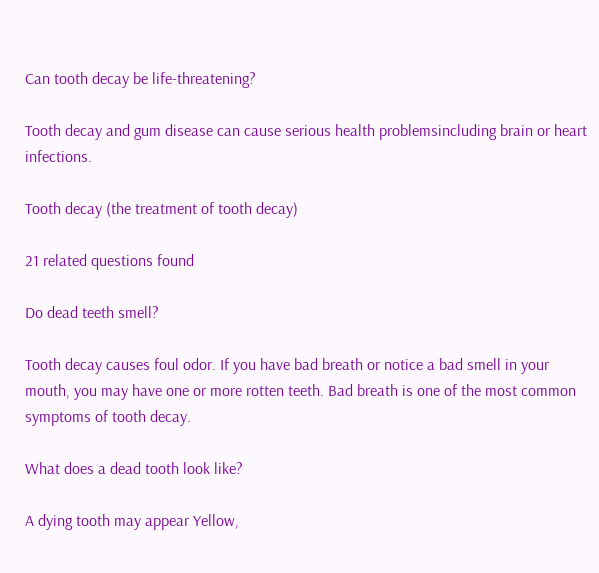Can tooth decay be life-threatening?

Tooth decay and gum disease can cause serious health problemsincluding brain or heart infections.

Tooth decay (the treatment of tooth decay)

21 related questions found

Do dead teeth smell?

Tooth decay causes foul odor. If you have bad breath or notice a bad smell in your mouth, you may have one or more rotten teeth. Bad breath is one of the most common symptoms of tooth decay.

What does a dead tooth look like?

A dying tooth may appear Yellow,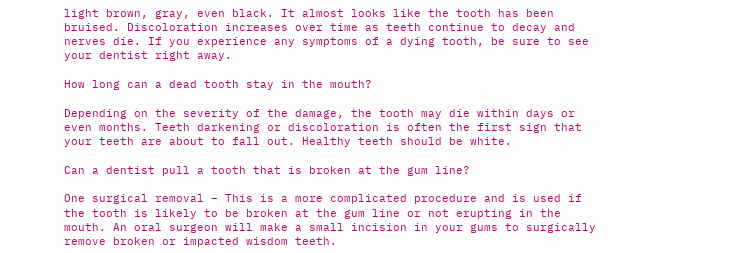light brown, gray, even black. It almost looks like the tooth has been bruised. Discoloration increases over time as teeth continue to decay and nerves die. If you experience any symptoms of a dying tooth, be sure to see your dentist right away.

How long can a dead tooth stay in the mouth?

Depending on the severity of the damage, the tooth may die within days or even months. Teeth darkening or discoloration is often the first sign that your teeth are about to fall out. Healthy teeth should be white.

Can a dentist pull a tooth that is broken at the gum line?

One surgical removal – This is a more complicated procedure and is used if the tooth is likely to be broken at the gum line or not erupting in the mouth. An oral surgeon will make a small incision in your gums to surgically remove broken or impacted wisdom teeth.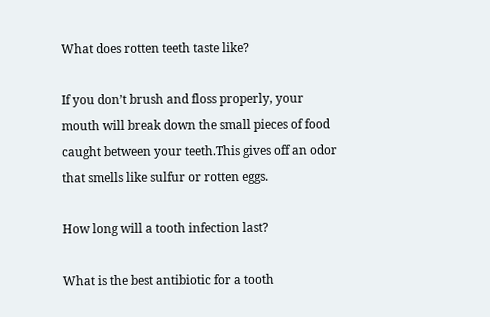What does rotten teeth taste like?

If you don’t brush and floss properly, your mouth will break down the small pieces of food caught between your teeth.This gives off an odor that smells like sulfur or rotten eggs.

How long will a tooth infection last?

What is the best antibiotic for a tooth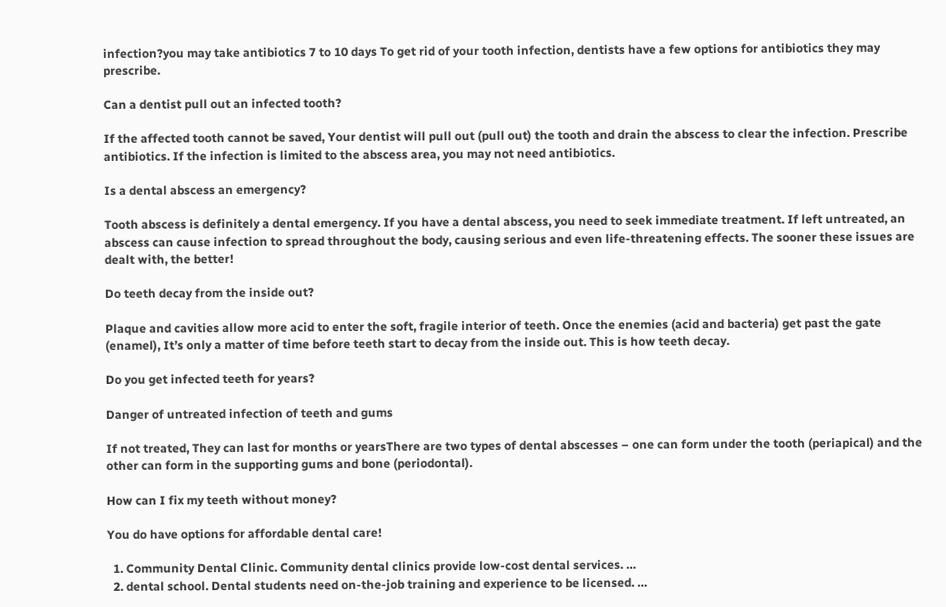infection?you may take antibiotics 7 to 10 days To get rid of your tooth infection, dentists have a few options for antibiotics they may prescribe.

Can a dentist pull out an infected tooth?

If the affected tooth cannot be saved, Your dentist will pull out (pull out) the tooth and drain the abscess to clear the infection. Prescribe antibiotics. If the infection is limited to the abscess area, you may not need antibiotics.

Is a dental abscess an emergency?

Tooth abscess is definitely a dental emergency. If you have a dental abscess, you need to seek immediate treatment. If left untreated, an abscess can cause infection to spread throughout the body, causing serious and even life-threatening effects. The sooner these issues are dealt with, the better!

Do teeth decay from the inside out?

Plaque and cavities allow more acid to enter the soft, fragile interior of teeth. Once the enemies (acid and bacteria) get past the gate (enamel), It’s only a matter of time before teeth start to decay from the inside out. This is how teeth decay.

Do you get infected teeth for years?

Danger of untreated infection of teeth and gums

If not treated, They can last for months or yearsThere are two types of dental abscesses – one can form under the tooth (periapical) and the other can form in the supporting gums and bone (periodontal).

How can I fix my teeth without money?

You do have options for affordable dental care!

  1. Community Dental Clinic. Community dental clinics provide low-cost dental services. …
  2. dental school. Dental students need on-the-job training and experience to be licensed. …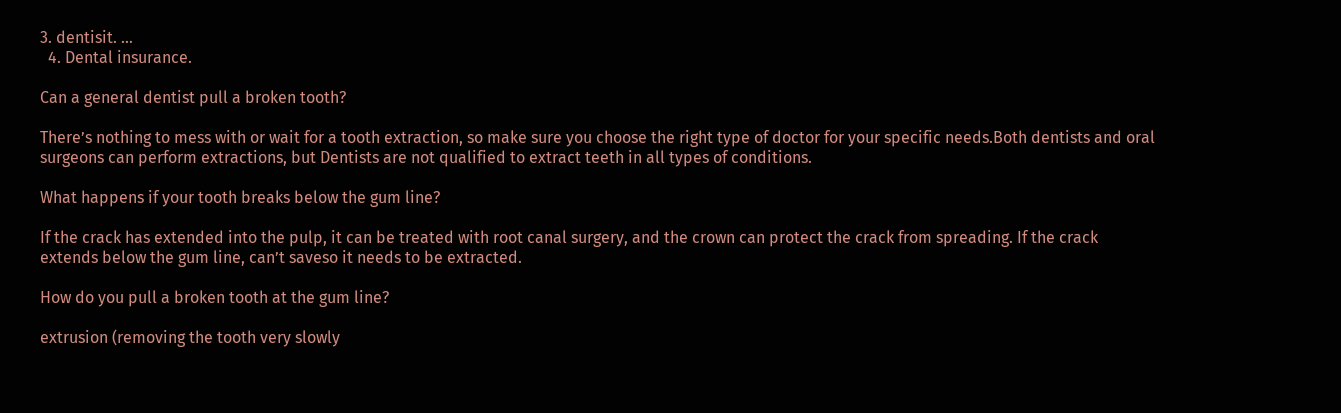3. dentisit. …
  4. Dental insurance.

Can a general dentist pull a broken tooth?

There’s nothing to mess with or wait for a tooth extraction, so make sure you choose the right type of doctor for your specific needs.Both dentists and oral surgeons can perform extractions, but Dentists are not qualified to extract teeth in all types of conditions.

What happens if your tooth breaks below the gum line?

If the crack has extended into the pulp, it can be treated with root canal surgery, and the crown can protect the crack from spreading. If the crack extends below the gum line, can’t saveso it needs to be extracted.

How do you pull a broken tooth at the gum line?

extrusion (removing the tooth very slowly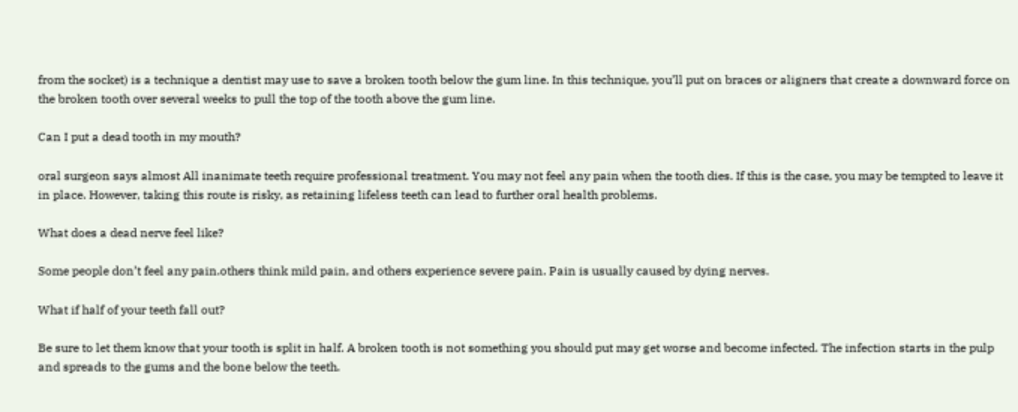from the socket) is a technique a dentist may use to save a broken tooth below the gum line. In this technique, you’ll put on braces or aligners that create a downward force on the broken tooth over several weeks to pull the top of the tooth above the gum line.

Can I put a dead tooth in my mouth?

oral surgeon says almost All inanimate teeth require professional treatment. You may not feel any pain when the tooth dies. If this is the case, you may be tempted to leave it in place. However, taking this route is risky, as retaining lifeless teeth can lead to further oral health problems.

What does a dead nerve feel like?

Some people don’t feel any pain.others think mild pain, and others experience severe pain. Pain is usually caused by dying nerves.

What if half of your teeth fall out?

Be sure to let them know that your tooth is split in half. A broken tooth is not something you should put may get worse and become infected. The infection starts in the pulp and spreads to the gums and the bone below the teeth.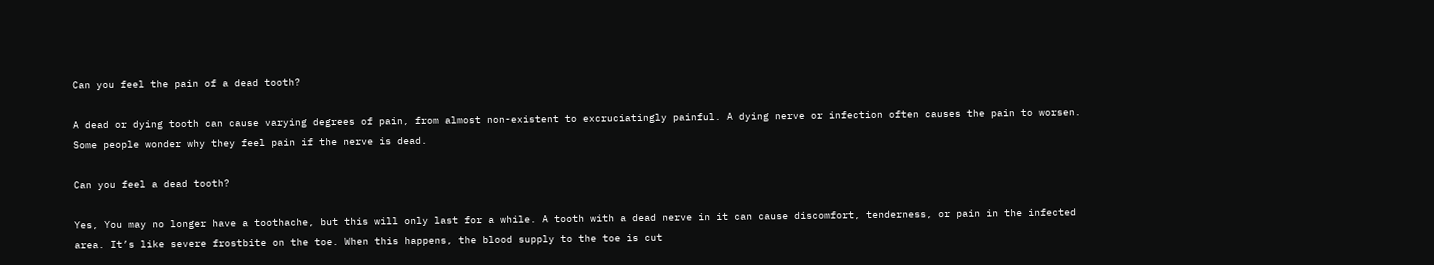Can you feel the pain of a dead tooth?

A dead or dying tooth can cause varying degrees of pain, from almost non-existent to excruciatingly painful. A dying nerve or infection often causes the pain to worsen. Some people wonder why they feel pain if the nerve is dead.

Can you feel a dead tooth?

Yes, You may no longer have a toothache, but this will only last for a while. A tooth with a dead nerve in it can cause discomfort, tenderness, or pain in the infected area. It’s like severe frostbite on the toe. When this happens, the blood supply to the toe is cut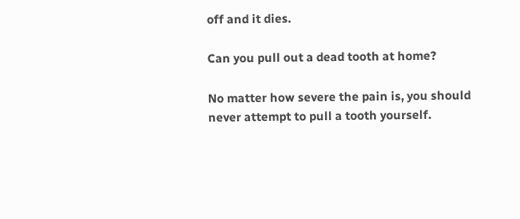off and it dies.

Can you pull out a dead tooth at home?

No matter how severe the pain is, you should never attempt to pull a tooth yourself.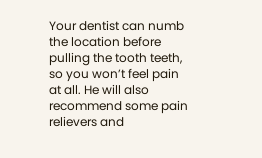Your dentist can numb the location before pulling the tooth teeth, so you won’t feel pain at all. He will also recommend some pain relievers and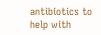antibiotics to help with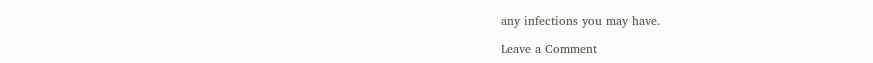any infections you may have.

Leave a Comment